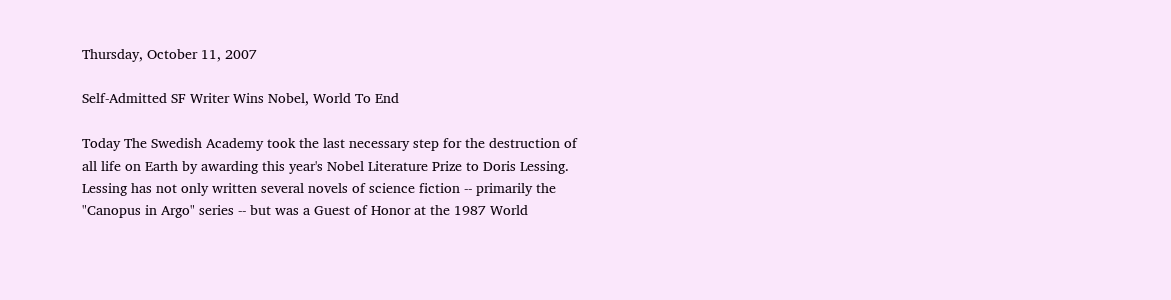Thursday, October 11, 2007

Self-Admitted SF Writer Wins Nobel, World To End

Today The Swedish Academy took the last necessary step for the destruction of all life on Earth by awarding this year's Nobel Literature Prize to Doris Lessing. Lessing has not only written several novels of science fiction -- primarily the "Canopus in Argo" series -- but was a Guest of Honor at the 1987 World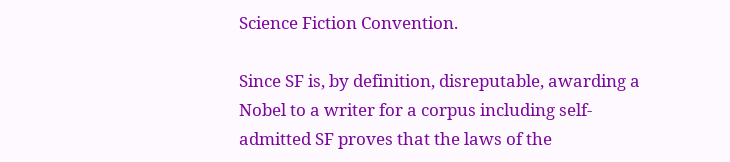Science Fiction Convention.

Since SF is, by definition, disreputable, awarding a Nobel to a writer for a corpus including self-admitted SF proves that the laws of the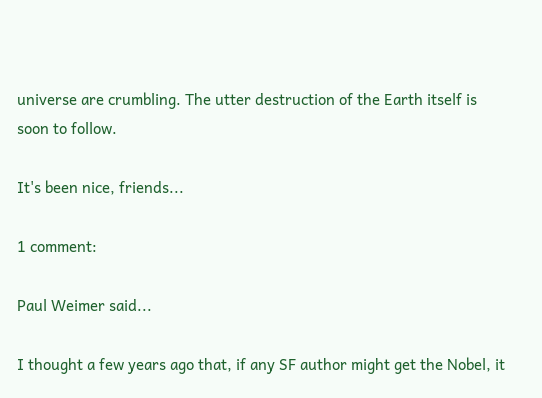universe are crumbling. The utter destruction of the Earth itself is soon to follow.

It's been nice, friends...

1 comment:

Paul Weimer said...

I thought a few years ago that, if any SF author might get the Nobel, it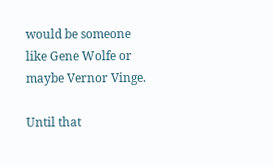would be someone like Gene Wolfe or maybe Vernor Vinge.

Until that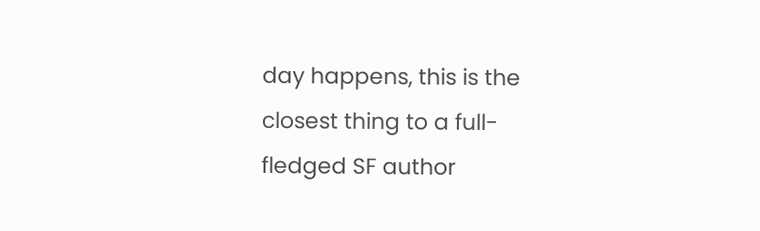day happens, this is the closest thing to a full-fledged SF author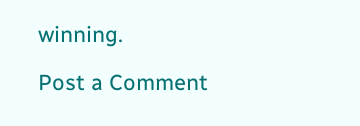winning.

Post a Comment